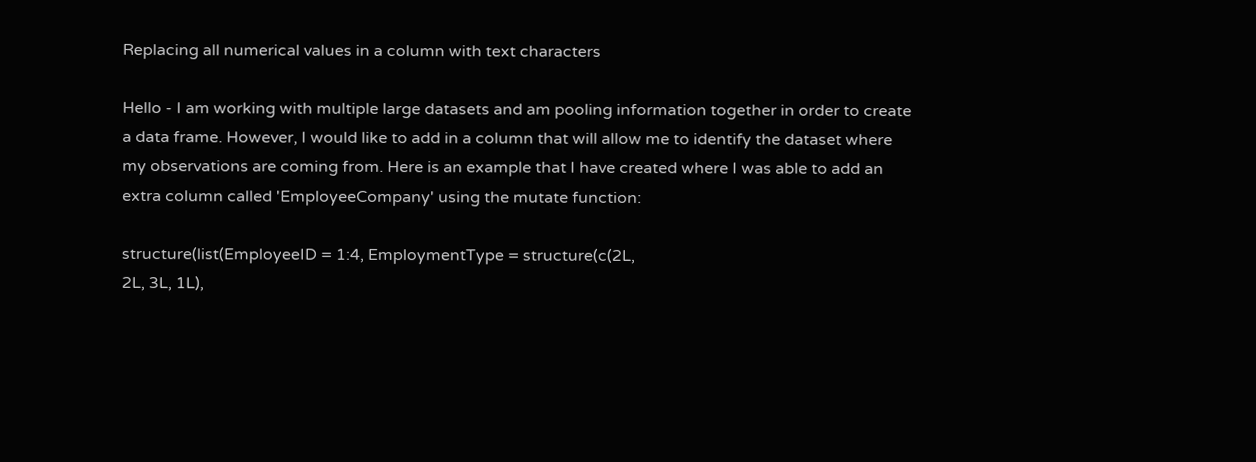Replacing all numerical values in a column with text characters

Hello - I am working with multiple large datasets and am pooling information together in order to create a data frame. However, I would like to add in a column that will allow me to identify the dataset where my observations are coming from. Here is an example that I have created where I was able to add an extra column called 'EmployeeCompany' using the mutate function:

structure(list(EmployeeID = 1:4, EmploymentType = structure(c(2L,
2L, 3L, 1L),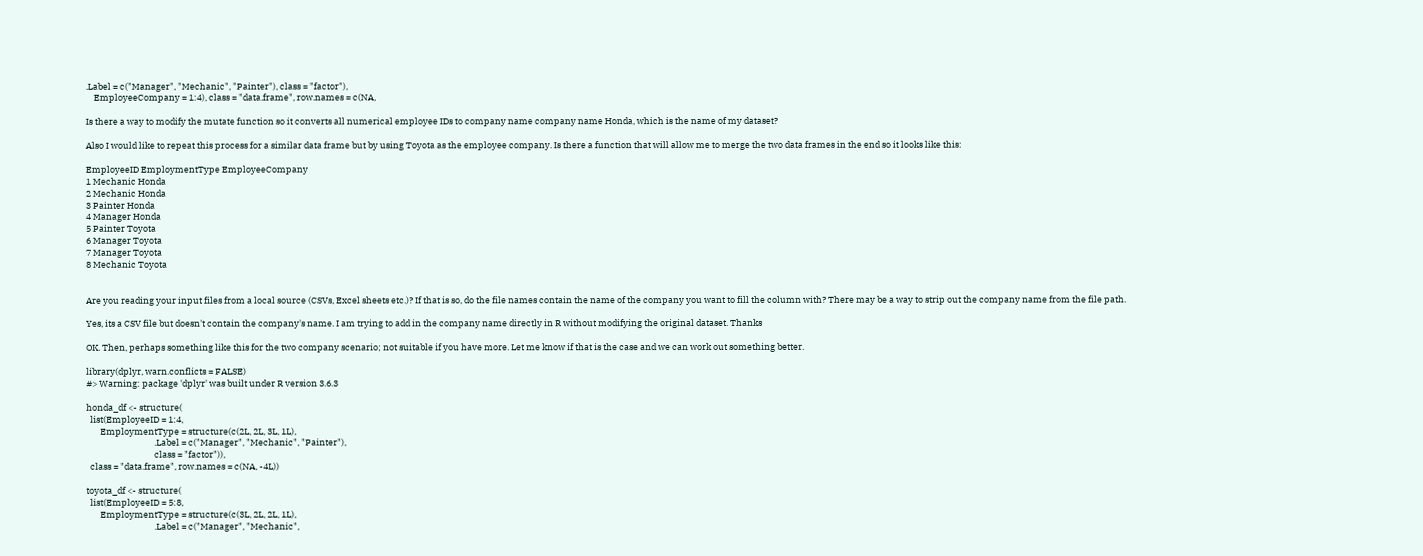.Label = c("Manager", "Mechanic", "Painter"), class = "factor"),
    EmployeeCompany = 1:4), class = "data.frame", row.names = c(NA,

Is there a way to modify the mutate function so it converts all numerical employee IDs to company name company name Honda, which is the name of my dataset?

Also I would like to repeat this process for a similar data frame but by using Toyota as the employee company. Is there a function that will allow me to merge the two data frames in the end so it looks like this:

EmployeeID EmploymentType EmployeeCompany
1 Mechanic Honda
2 Mechanic Honda
3 Painter Honda
4 Manager Honda
5 Painter Toyota
6 Manager Toyota
7 Manager Toyota
8 Mechanic Toyota


Are you reading your input files from a local source (CSVs, Excel sheets etc.)? If that is so, do the file names contain the name of the company you want to fill the column with? There may be a way to strip out the company name from the file path.

Yes, its a CSV file but doesn't contain the company's name. I am trying to add in the company name directly in R without modifying the original dataset. Thanks

OK. Then, perhaps something like this for the two company scenario; not suitable if you have more. Let me know if that is the case and we can work out something better.

library(dplyr, warn.conflicts = FALSE)
#> Warning: package 'dplyr' was built under R version 3.6.3

honda_df <- structure(
  list(EmployeeID = 1:4,
       EmploymentType = structure(c(2L, 2L, 3L, 1L),
                                  .Label = c("Manager", "Mechanic", "Painter"),
                                  class = "factor")),
  class = "data.frame", row.names = c(NA, -4L))

toyota_df <- structure(
  list(EmployeeID = 5:8,
       EmploymentType = structure(c(3L, 2L, 2L, 1L),
                                  .Label = c("Manager", "Mechanic",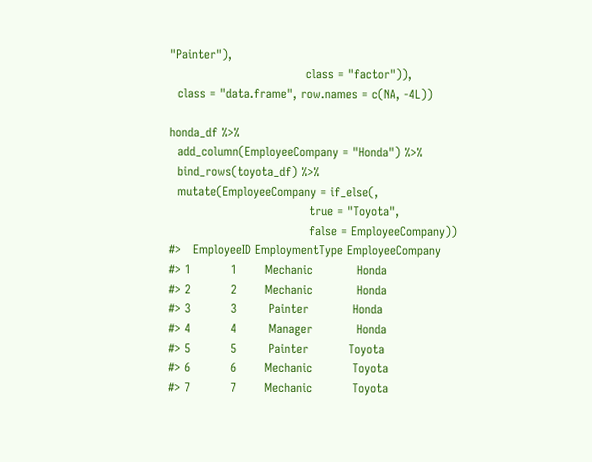"Painter"),
                                  class = "factor")),
  class = "data.frame", row.names = c(NA, -4L))

honda_df %>%
  add_column(EmployeeCompany = "Honda") %>%
  bind_rows(toyota_df) %>%
  mutate(EmployeeCompany = if_else(,
                                   true = "Toyota",
                                   false = EmployeeCompany))
#>   EmployeeID EmploymentType EmployeeCompany
#> 1          1       Mechanic           Honda
#> 2          2       Mechanic           Honda
#> 3          3        Painter           Honda
#> 4          4        Manager           Honda
#> 5          5        Painter          Toyota
#> 6          6       Mechanic          Toyota
#> 7          7       Mechanic          Toyota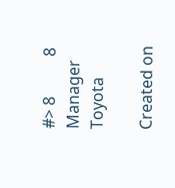#> 8          8        Manager          Toyota

Created on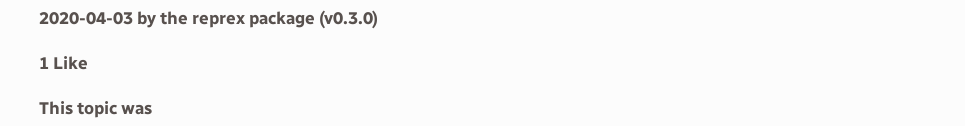2020-04-03 by the reprex package (v0.3.0)

1 Like

This topic was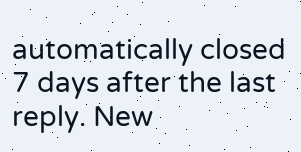automatically closed 7 days after the last reply. New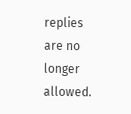replies are no longer allowed.